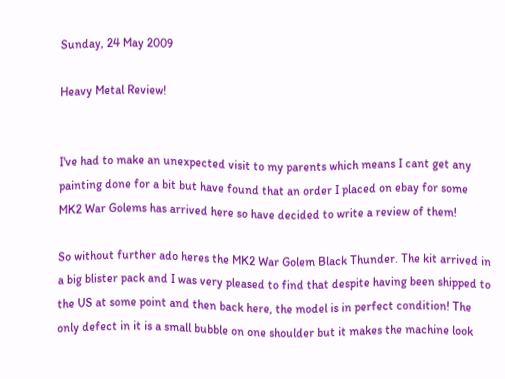Sunday, 24 May 2009

Heavy Metal Review!


I've had to make an unexpected visit to my parents which means I cant get any painting done for a bit but have found that an order I placed on ebay for some MK2 War Golems has arrived here so have decided to write a review of them!

So without further ado heres the MK2 War Golem Black Thunder. The kit arrived in a big blister pack and I was very pleased to find that despite having been shipped to the US at some point and then back here, the model is in perfect condition! The only defect in it is a small bubble on one shoulder but it makes the machine look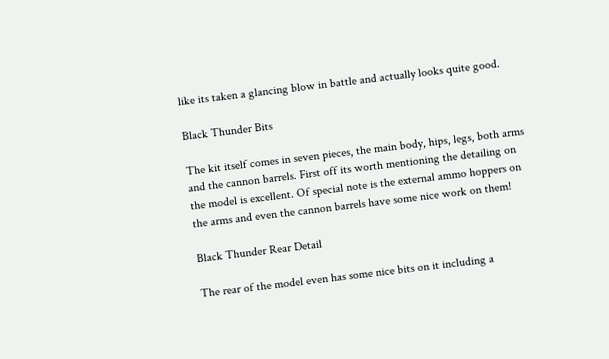like its taken a glancing blow in battle and actually looks quite good.

Black Thunder Bits

The kit itself comes in seven pieces, the main body, hips, legs, both arms and the cannon barrels. First off its worth mentioning the detailing on the model is excellent. Of special note is the external ammo hoppers on the arms and even the cannon barrels have some nice work on them!

Black Thunder Rear Detail

The rear of the model even has some nice bits on it including a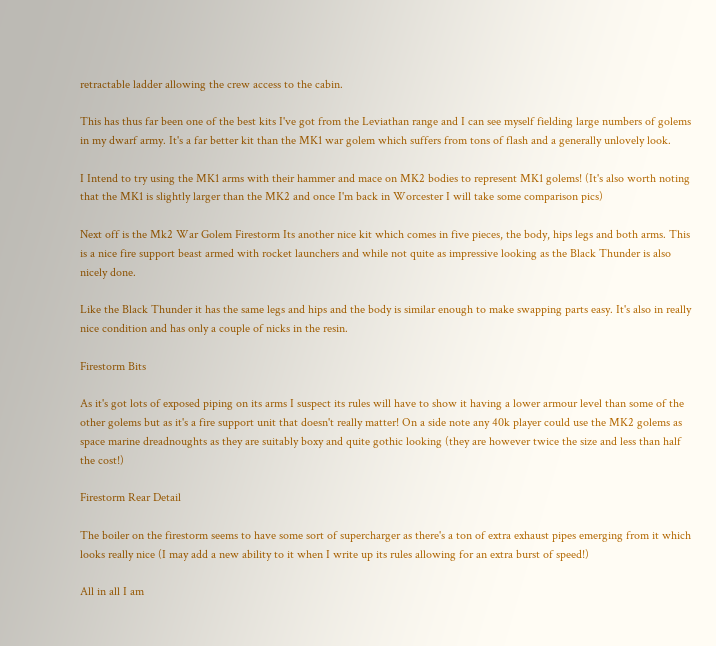retractable ladder allowing the crew access to the cabin.

This has thus far been one of the best kits I've got from the Leviathan range and I can see myself fielding large numbers of golems in my dwarf army. It's a far better kit than the MK1 war golem which suffers from tons of flash and a generally unlovely look.

I Intend to try using the MK1 arms with their hammer and mace on MK2 bodies to represent MK1 golems! (It's also worth noting that the MK1 is slightly larger than the MK2 and once I'm back in Worcester I will take some comparison pics)

Next off is the Mk2 War Golem Firestorm Its another nice kit which comes in five pieces, the body, hips legs and both arms. This is a nice fire support beast armed with rocket launchers and while not quite as impressive looking as the Black Thunder is also nicely done.

Like the Black Thunder it has the same legs and hips and the body is similar enough to make swapping parts easy. It's also in really nice condition and has only a couple of nicks in the resin.

Firestorm Bits

As it's got lots of exposed piping on its arms I suspect its rules will have to show it having a lower armour level than some of the other golems but as it's a fire support unit that doesn't really matter! On a side note any 40k player could use the MK2 golems as space marine dreadnoughts as they are suitably boxy and quite gothic looking (they are however twice the size and less than half the cost!)

Firestorm Rear Detail

The boiler on the firestorm seems to have some sort of supercharger as there's a ton of extra exhaust pipes emerging from it which looks really nice (I may add a new ability to it when I write up its rules allowing for an extra burst of speed!)

All in all I am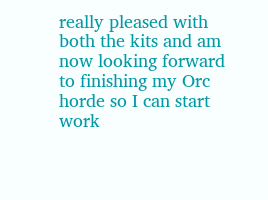really pleased with both the kits and am now looking forward to finishing my Orc horde so I can start work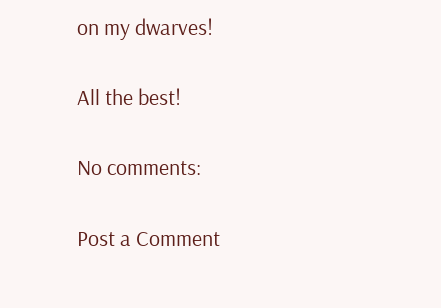on my dwarves!

All the best!

No comments:

Post a Comment